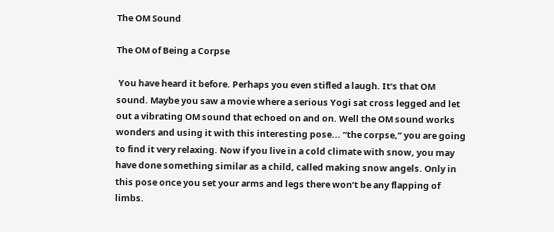The OM Sound

The OM of Being a Corpse

 You have heard it before. Perhaps you even stifled a laugh. It’s that OM sound. Maybe you saw a movie where a serious Yogi sat cross legged and let out a vibrating OM sound that echoed on and on. Well the OM sound works wonders and using it with this interesting pose... “the corpse,” you are going to find it very relaxing. Now if you live in a cold climate with snow, you may have done something similar as a child, called making snow angels. Only in this pose once you set your arms and legs there won’t be any flapping of limbs.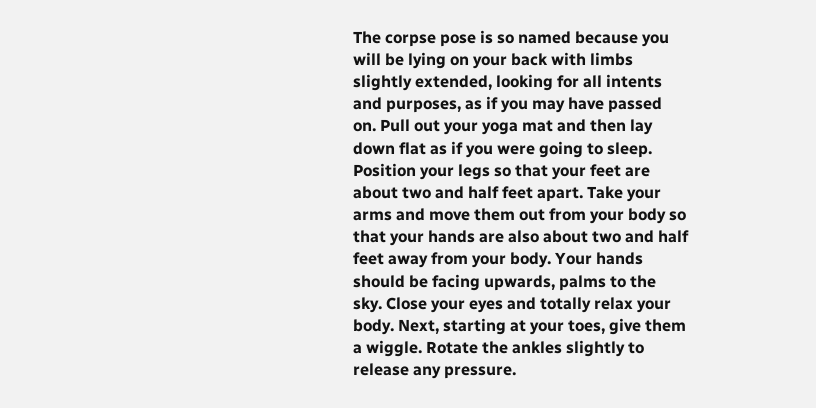The corpse pose is so named because you will be lying on your back with limbs slightly extended, looking for all intents and purposes, as if you may have passed on. Pull out your yoga mat and then lay down flat as if you were going to sleep. Position your legs so that your feet are about two and half feet apart. Take your arms and move them out from your body so that your hands are also about two and half feet away from your body. Your hands should be facing upwards, palms to the sky. Close your eyes and totally relax your body. Next, starting at your toes, give them a wiggle. Rotate the ankles slightly to release any pressure.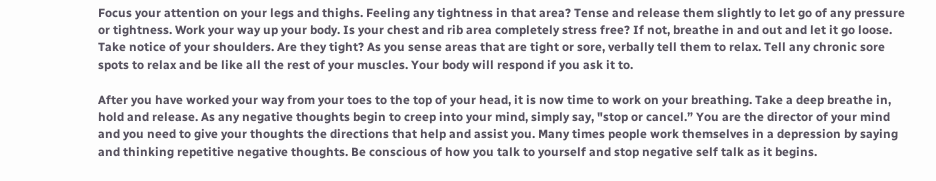Focus your attention on your legs and thighs. Feeling any tightness in that area? Tense and release them slightly to let go of any pressure or tightness. Work your way up your body. Is your chest and rib area completely stress free? If not, breathe in and out and let it go loose. Take notice of your shoulders. Are they tight? As you sense areas that are tight or sore, verbally tell them to relax. Tell any chronic sore spots to relax and be like all the rest of your muscles. Your body will respond if you ask it to.

After you have worked your way from your toes to the top of your head, it is now time to work on your breathing. Take a deep breathe in, hold and release. As any negative thoughts begin to creep into your mind, simply say, "stop or cancel.” You are the director of your mind and you need to give your thoughts the directions that help and assist you. Many times people work themselves in a depression by saying and thinking repetitive negative thoughts. Be conscious of how you talk to yourself and stop negative self talk as it begins.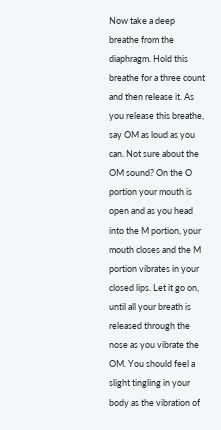Now take a deep breathe from the diaphragm. Hold this breathe for a three count and then release it. As you release this breathe, say OM as loud as you can. Not sure about the OM sound? On the O portion your mouth is open and as you head into the M portion, your mouth closes and the M portion vibrates in your closed lips. Let it go on, until all your breath is released through the nose as you vibrate the OM. You should feel a slight tingling in your body as the vibration of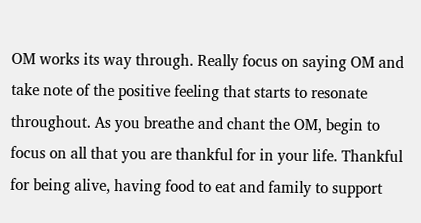OM works its way through. Really focus on saying OM and take note of the positive feeling that starts to resonate throughout. As you breathe and chant the OM, begin to focus on all that you are thankful for in your life. Thankful for being alive, having food to eat and family to support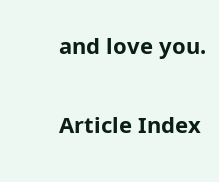and love you.

Article Index